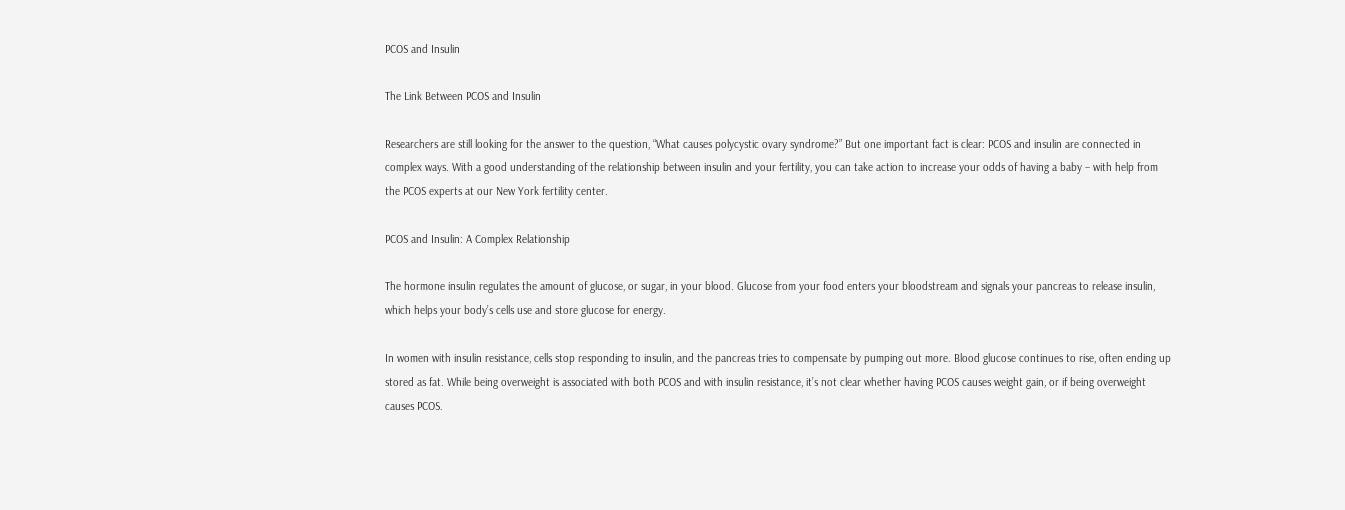PCOS and Insulin

The Link Between PCOS and Insulin

Researchers are still looking for the answer to the question, “What causes polycystic ovary syndrome?” But one important fact is clear: PCOS and insulin are connected in complex ways. With a good understanding of the relationship between insulin and your fertility, you can take action to increase your odds of having a baby – with help from the PCOS experts at our New York fertility center.

PCOS and Insulin: A Complex Relationship

The hormone insulin regulates the amount of glucose, or sugar, in your blood. Glucose from your food enters your bloodstream and signals your pancreas to release insulin, which helps your body’s cells use and store glucose for energy.

In women with insulin resistance, cells stop responding to insulin, and the pancreas tries to compensate by pumping out more. Blood glucose continues to rise, often ending up stored as fat. While being overweight is associated with both PCOS and with insulin resistance, it’s not clear whether having PCOS causes weight gain, or if being overweight causes PCOS.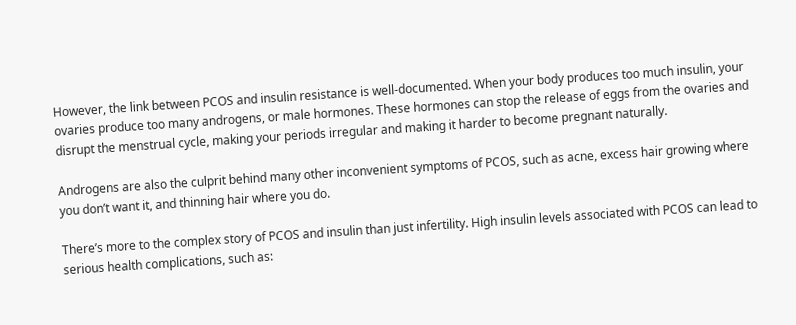However, the link between PCOS and insulin resistance is well-documented. When your body produces too much insulin, your ovaries produce too many androgens, or male hormones. These hormones can stop the release of eggs from the ovaries and disrupt the menstrual cycle, making your periods irregular and making it harder to become pregnant naturally.

Androgens are also the culprit behind many other inconvenient symptoms of PCOS, such as acne, excess hair growing where you don’t want it, and thinning hair where you do.

There’s more to the complex story of PCOS and insulin than just infertility. High insulin levels associated with PCOS can lead to serious health complications, such as: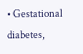• Gestational diabetes,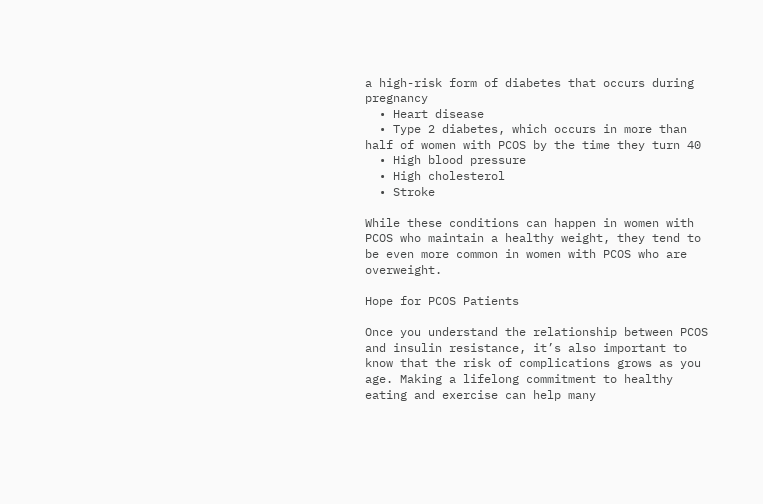a high-risk form of diabetes that occurs during pregnancy
  • Heart disease
  • Type 2 diabetes, which occurs in more than half of women with PCOS by the time they turn 40
  • High blood pressure
  • High cholesterol
  • Stroke

While these conditions can happen in women with PCOS who maintain a healthy weight, they tend to be even more common in women with PCOS who are overweight.

Hope for PCOS Patients

Once you understand the relationship between PCOS and insulin resistance, it’s also important to know that the risk of complications grows as you age. Making a lifelong commitment to healthy eating and exercise can help many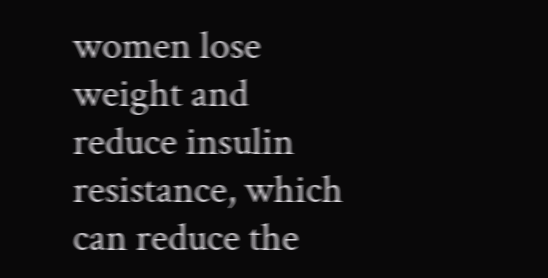women lose weight and reduce insulin resistance, which can reduce the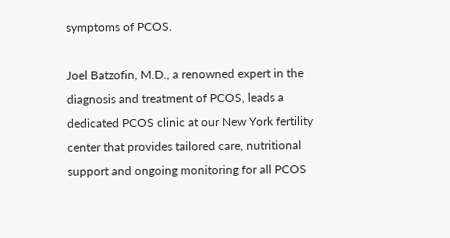symptoms of PCOS.

Joel Batzofin, M.D., a renowned expert in the diagnosis and treatment of PCOS, leads a dedicated PCOS clinic at our New York fertility center that provides tailored care, nutritional support and ongoing monitoring for all PCOS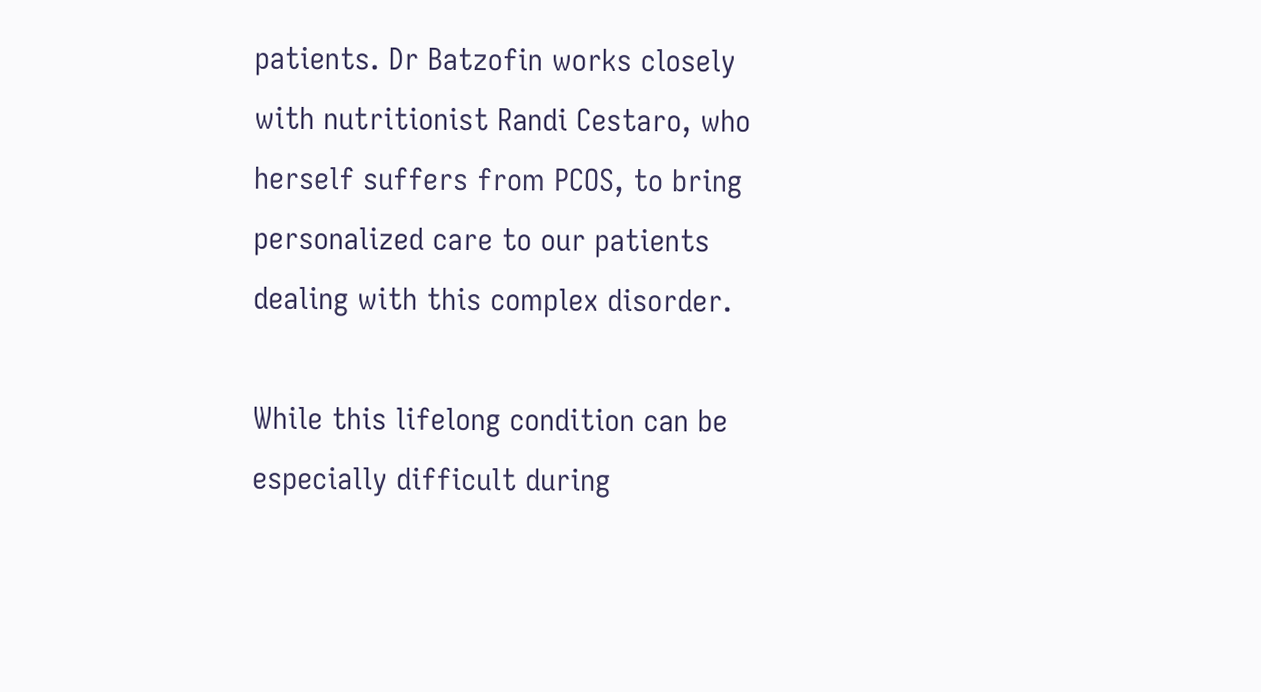patients. Dr Batzofin works closely with nutritionist Randi Cestaro, who herself suffers from PCOS, to bring personalized care to our patients dealing with this complex disorder.

While this lifelong condition can be especially difficult during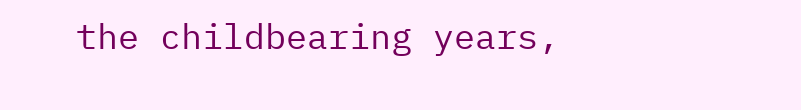the childbearing years,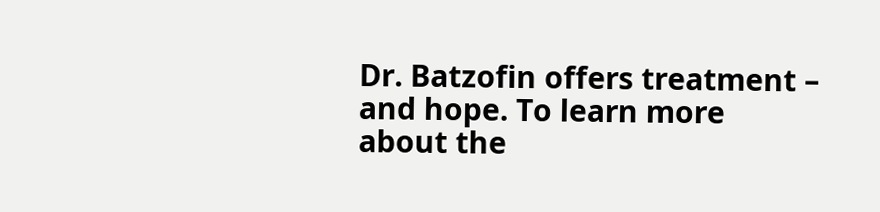Dr. Batzofin offers treatment – and hope. To learn more about the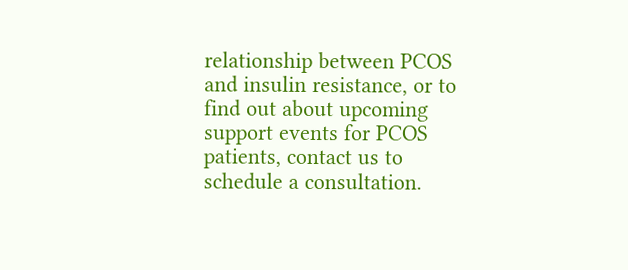relationship between PCOS and insulin resistance, or to find out about upcoming support events for PCOS patients, contact us to schedule a consultation.